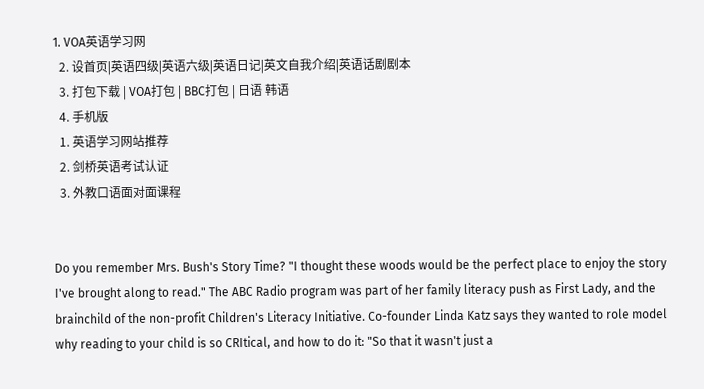1. VOA英语学习网
  2. 设首页|英语四级|英语六级|英语日记|英文自我介绍|英语话剧剧本
  3. 打包下载 | VOA打包 | BBC打包 | 日语 韩语
  4. 手机版
  1. 英语学习网站推荐
  2. 剑桥英语考试认证
  3. 外教口语面对面课程


Do you remember Mrs. Bush's Story Time? "I thought these woods would be the perfect place to enjoy the story I've brought along to read." The ABC Radio program was part of her family literacy push as First Lady, and the brainchild of the non-profit Children's Literacy Initiative. Co-founder Linda Katz says they wanted to role model why reading to your child is so CRItical, and how to do it: "So that it wasn't just a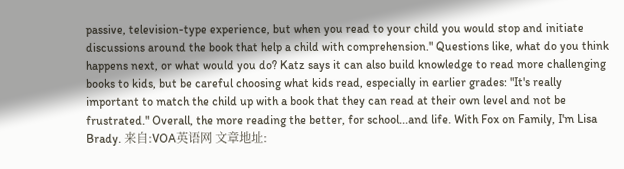passive, television-type experience, but when you read to your child you would stop and initiate discussions around the book that help a child with comprehension." Questions like, what do you think happens next, or what would you do? Katz says it can also build knowledge to read more challenging books to kids, but be careful choosing what kids read, especially in earlier grades: "It's really important to match the child up with a book that they can read at their own level and not be frustrated." Overall, the more reading the better, for school...and life. With Fox on Family, I'm Lisa Brady. 来自:VOA英语网 文章地址: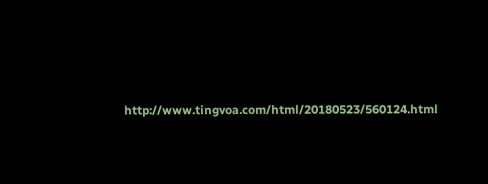http://www.tingvoa.com/html/20180523/560124.html